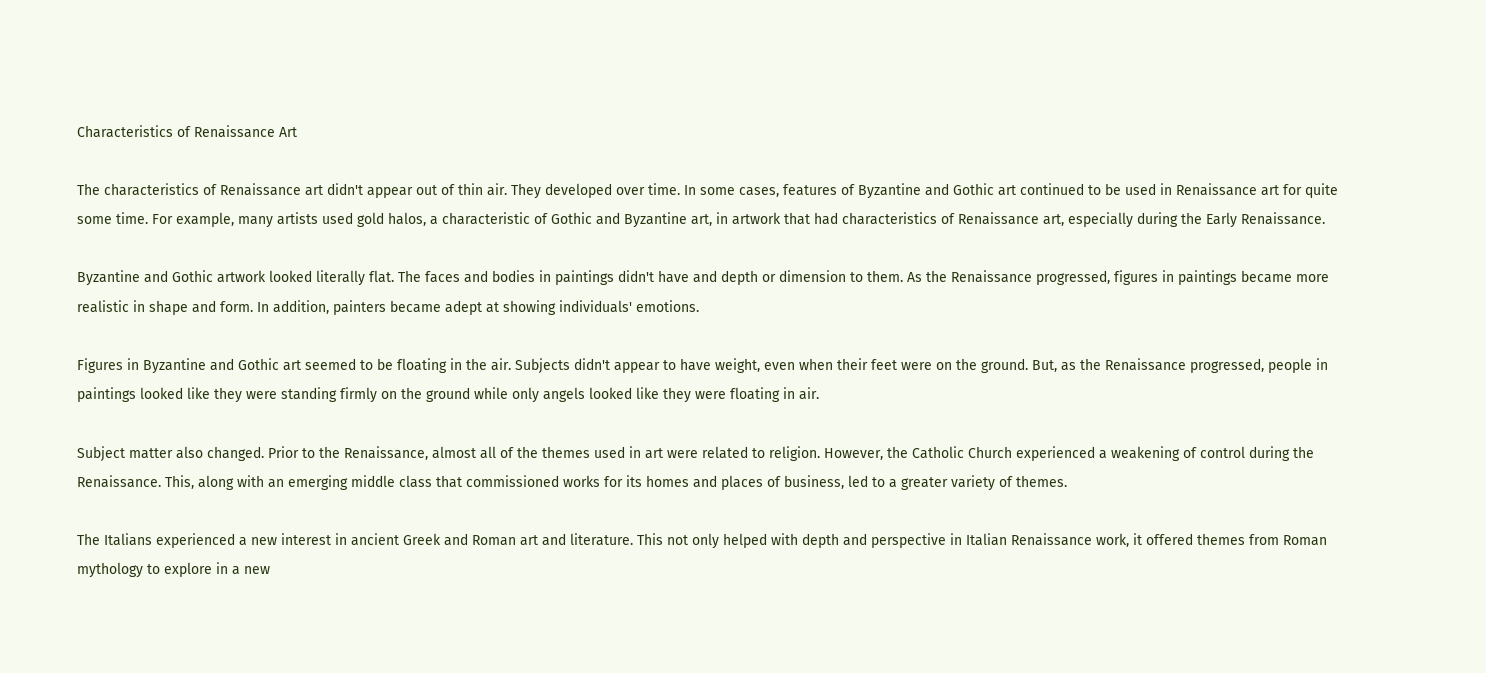Characteristics of Renaissance Art

The characteristics of Renaissance art didn't appear out of thin air. They developed over time. In some cases, features of Byzantine and Gothic art continued to be used in Renaissance art for quite some time. For example, many artists used gold halos, a characteristic of Gothic and Byzantine art, in artwork that had characteristics of Renaissance art, especially during the Early Renaissance.

Byzantine and Gothic artwork looked literally flat. The faces and bodies in paintings didn't have and depth or dimension to them. As the Renaissance progressed, figures in paintings became more realistic in shape and form. In addition, painters became adept at showing individuals' emotions.

Figures in Byzantine and Gothic art seemed to be floating in the air. Subjects didn't appear to have weight, even when their feet were on the ground. But, as the Renaissance progressed, people in paintings looked like they were standing firmly on the ground while only angels looked like they were floating in air.

Subject matter also changed. Prior to the Renaissance, almost all of the themes used in art were related to religion. However, the Catholic Church experienced a weakening of control during the Renaissance. This, along with an emerging middle class that commissioned works for its homes and places of business, led to a greater variety of themes.

The Italians experienced a new interest in ancient Greek and Roman art and literature. This not only helped with depth and perspective in Italian Renaissance work, it offered themes from Roman mythology to explore in a new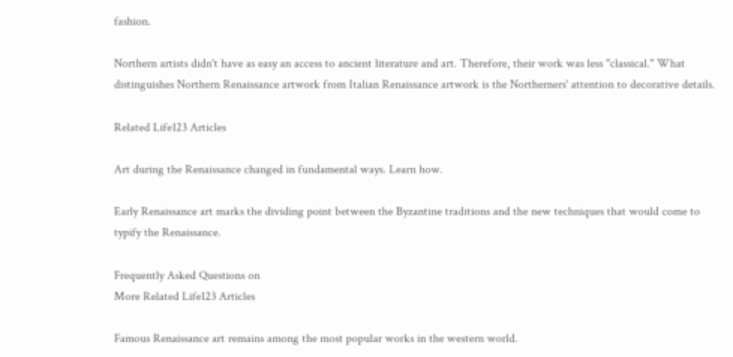fashion.

Northern artists didn't have as easy an access to ancient literature and art. Therefore, their work was less "classical." What distinguishes Northern Renaissance artwork from Italian Renaissance artwork is the Northerners' attention to decorative details.

Related Life123 Articles

Art during the Renaissance changed in fundamental ways. Learn how.

Early Renaissance art marks the dividing point between the Byzantine traditions and the new techniques that would come to typify the Renaissance.

Frequently Asked Questions on
More Related Life123 Articles

Famous Renaissance art remains among the most popular works in the western world.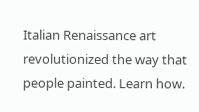Italian Renaissance art revolutionized the way that people painted. Learn how.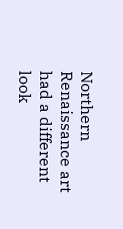Northern Renaissance art had a different look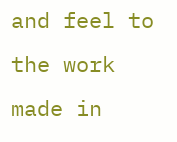and feel to the work made in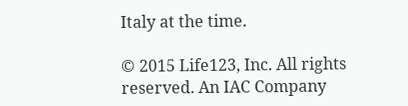Italy at the time.

© 2015 Life123, Inc. All rights reserved. An IAC Company